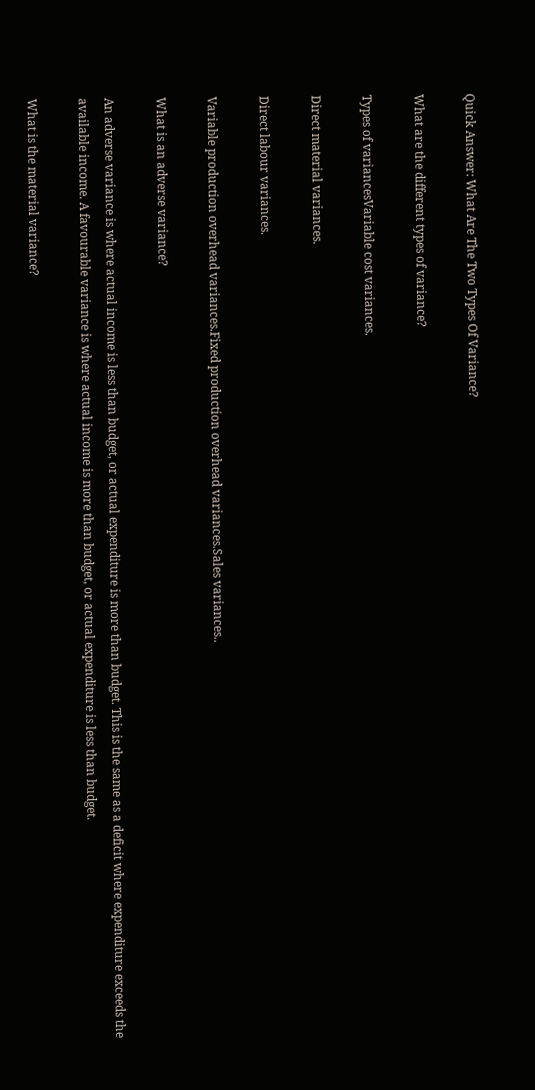Quick Answer: What Are The Two Types Of Variance?

What are the different types of variance?

Types of variancesVariable cost variances.

Direct material variances.

Direct labour variances.

Variable production overhead variances.Fixed production overhead variances.Sales variances..

What is an adverse variance?

An adverse variance is where actual income is less than budget, or actual expenditure is more than budget. This is the same as a deficit where expenditure exceeds the available income. A favourable variance is where actual income is more than budget, or actual expenditure is less than budget.

What is the material variance?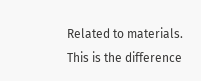Related to materials. This is the difference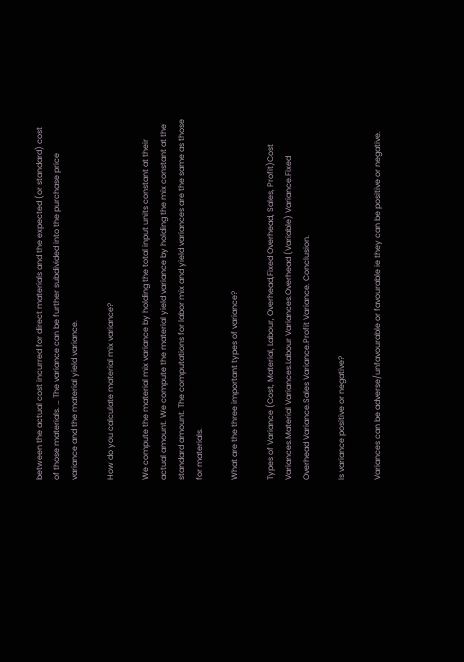between the actual cost incurred for direct materials and the expected (or standard) cost of those materials. … The variance can be further subdivided into the purchase price variance and the material yield variance.

How do you calculate material mix variance?

We compute the material mix variance by holding the total input units constant at their actual amount. We compute the material yield variance by holding the mix constant at the standard amount. The computations for labor mix and yield variances are the same as those for materials.

What are the three important types of variance?

Types of Variance (Cost, Material, Labour, Overhead,Fixed Overhead, Sales, Profit)Cost Variances.Material Variances.Labour Variances.Overhead (Variable) Variance.Fixed Overhead Variance.Sales Variance.Profit Variance. Conclusion.

Is variance positive or negative?

Variances can be adverse/unfavourable or favourable ie they can be positive or negative.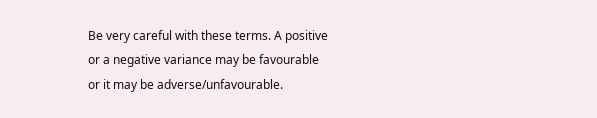Be very careful with these terms. A positive or a negative variance may be favourable or it may be adverse/unfavourable.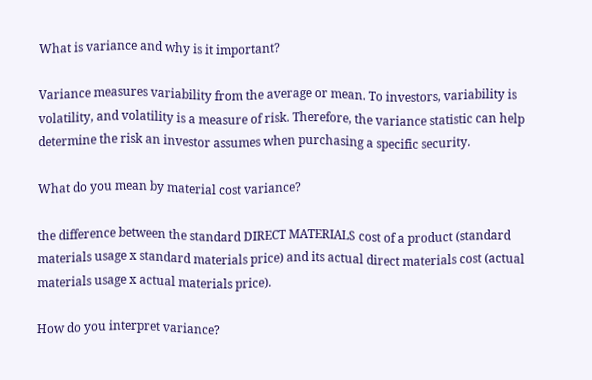What is variance and why is it important?

Variance measures variability from the average or mean. To investors, variability is volatility, and volatility is a measure of risk. Therefore, the variance statistic can help determine the risk an investor assumes when purchasing a specific security.

What do you mean by material cost variance?

the difference between the standard DIRECT MATERIALS cost of a product (standard materials usage x standard materials price) and its actual direct materials cost (actual materials usage x actual materials price).

How do you interpret variance?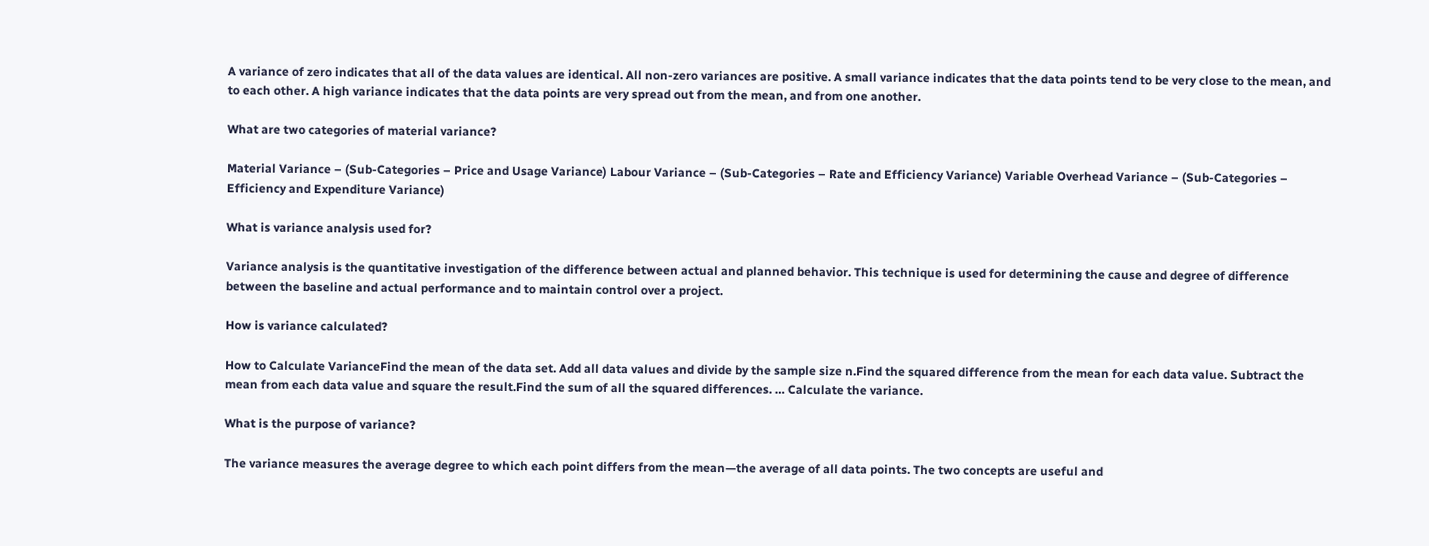A variance of zero indicates that all of the data values are identical. All non-zero variances are positive. A small variance indicates that the data points tend to be very close to the mean, and to each other. A high variance indicates that the data points are very spread out from the mean, and from one another.

What are two categories of material variance?

Material Variance – (Sub-Categories – Price and Usage Variance) Labour Variance – (Sub-Categories – Rate and Efficiency Variance) Variable Overhead Variance – (Sub-Categories – Efficiency and Expenditure Variance)

What is variance analysis used for?

Variance analysis is the quantitative investigation of the difference between actual and planned behavior. This technique is used for determining the cause and degree of difference between the baseline and actual performance and to maintain control over a project.

How is variance calculated?

How to Calculate VarianceFind the mean of the data set. Add all data values and divide by the sample size n.Find the squared difference from the mean for each data value. Subtract the mean from each data value and square the result.Find the sum of all the squared differences. … Calculate the variance.

What is the purpose of variance?

The variance measures the average degree to which each point differs from the mean—the average of all data points. The two concepts are useful and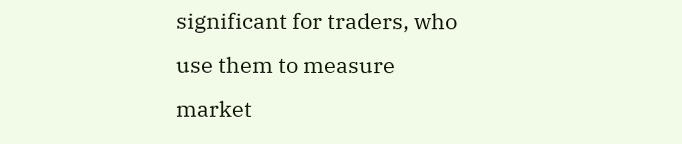significant for traders, who use them to measure market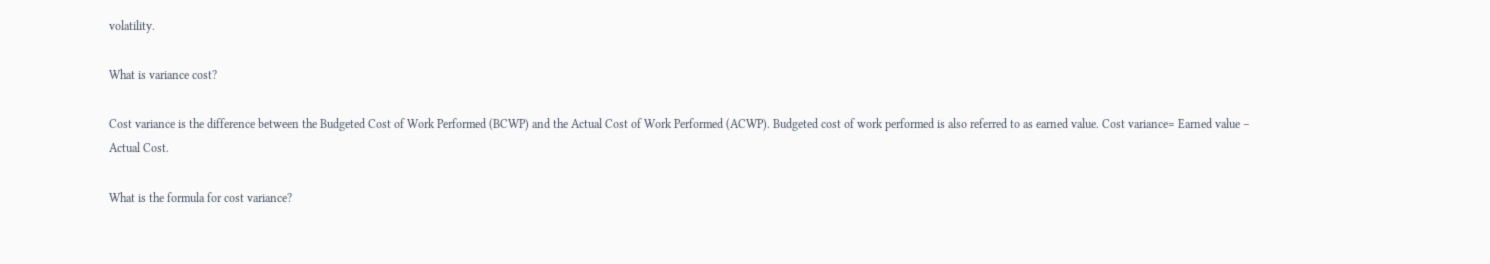volatility.

What is variance cost?

Cost variance is the difference between the Budgeted Cost of Work Performed (BCWP) and the Actual Cost of Work Performed (ACWP). Budgeted cost of work performed is also referred to as earned value. Cost variance= Earned value – Actual Cost.

What is the formula for cost variance?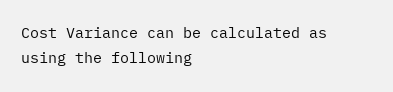Cost Variance can be calculated as using the following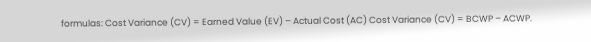formulas: Cost Variance (CV) = Earned Value (EV) – Actual Cost (AC) Cost Variance (CV) = BCWP – ACWP.